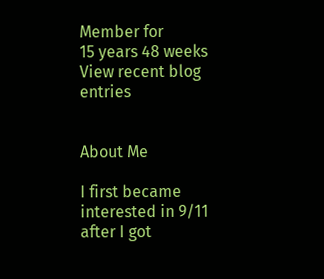Member for
15 years 48 weeks
View recent blog entries


About Me

I first became interested in 9/11 after I got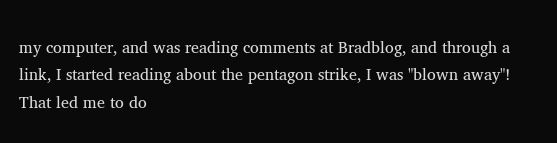my computer, and was reading comments at Bradblog, and through a link, I started reading about the pentagon strike, I was "blown away"! That led me to do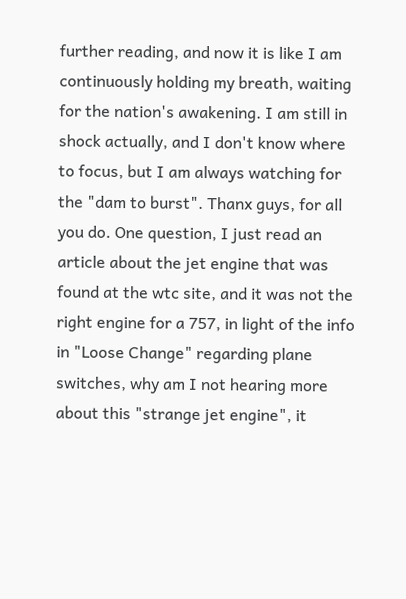further reading, and now it is like I am continuously holding my breath, waiting for the nation's awakening. I am still in shock actually, and I don't know where to focus, but I am always watching for the "dam to burst". Thanx guys, for all you do. One question, I just read an article about the jet engine that was found at the wtc site, and it was not the right engine for a 757, in light of the info in "Loose Change" regarding plane switches, why am I not hearing more about this "strange jet engine", it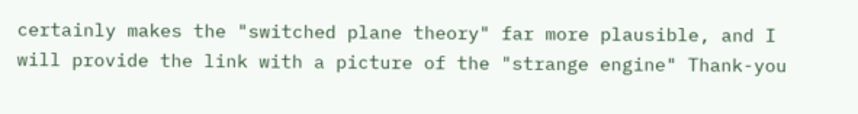certainly makes the "switched plane theory" far more plausible, and I will provide the link with a picture of the "strange engine" Thank-you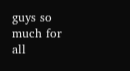guys so much for all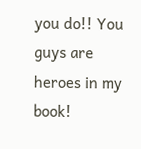you do!! You guys are heroes in my book!